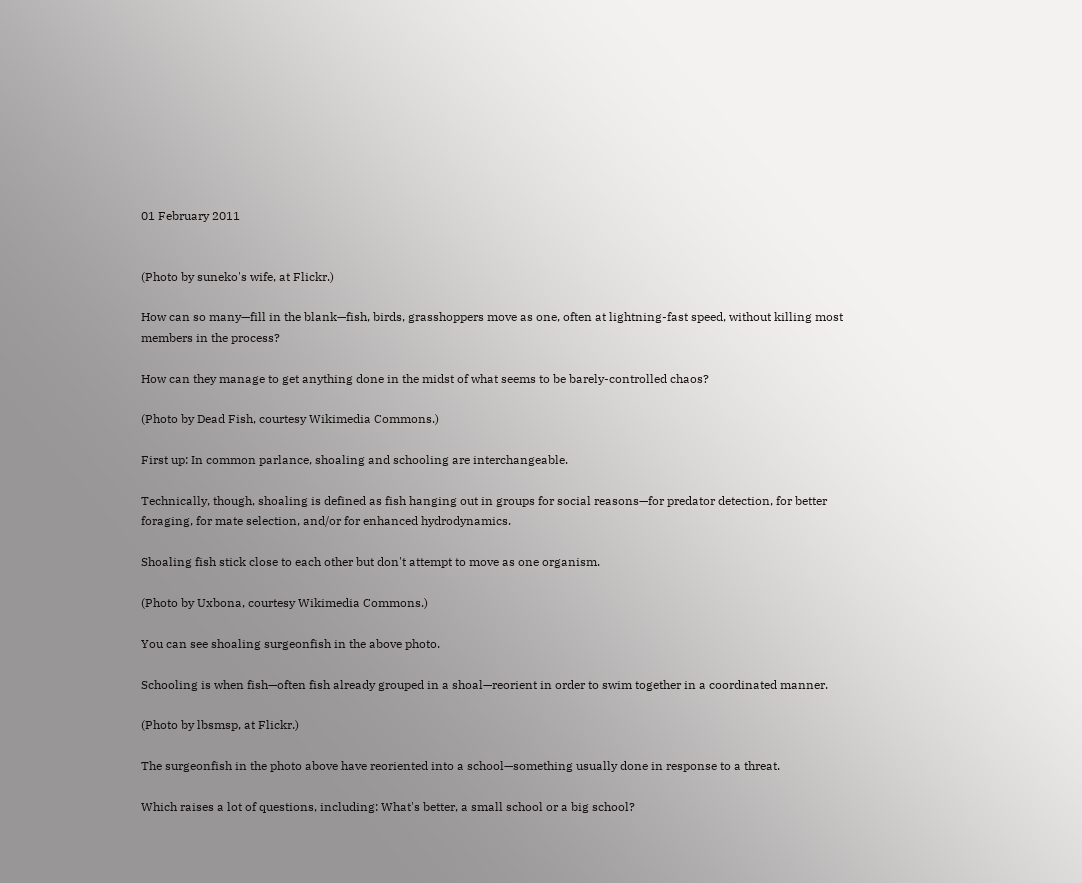01 February 2011


(Photo by suneko's wife, at Flickr.)

How can so many—fill in the blank—fish, birds, grasshoppers move as one, often at lightning-fast speed, without killing most members in the process?

How can they manage to get anything done in the midst of what seems to be barely-controlled chaos?

(Photo by Dead Fish, courtesy Wikimedia Commons.)

First up: In common parlance, shoaling and schooling are interchangeable.

Technically, though, shoaling is defined as fish hanging out in groups for social reasons—for predator detection, for better foraging, for mate selection, and/or for enhanced hydrodynamics.

Shoaling fish stick close to each other but don't attempt to move as one organism.

(Photo by Uxbona, courtesy Wikimedia Commons.)

You can see shoaling surgeonfish in the above photo.

Schooling is when fish—often fish already grouped in a shoal—reorient in order to swim together in a coordinated manner.

(Photo by lbsmsp, at Flickr.)

The surgeonfish in the photo above have reoriented into a school—something usually done in response to a threat.

Which raises a lot of questions, including: What's better, a small school or a big school?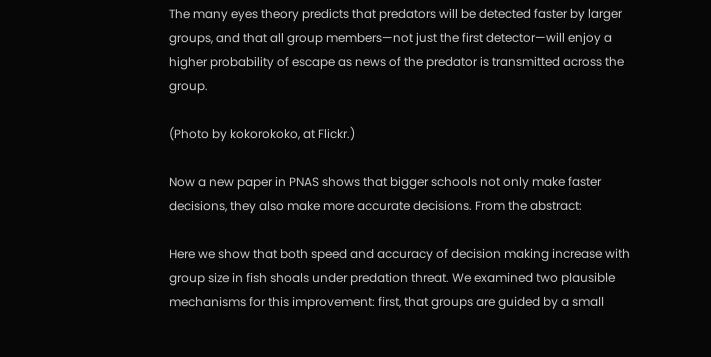The many eyes theory predicts that predators will be detected faster by larger groups, and that all group members—not just the first detector—will enjoy a higher probability of escape as news of the predator is transmitted across the group.

(Photo by kokorokoko, at Flickr.)

Now a new paper in PNAS shows that bigger schools not only make faster decisions, they also make more accurate decisions. From the abstract:

Here we show that both speed and accuracy of decision making increase with group size in fish shoals under predation threat. We examined two plausible mechanisms for this improvement: first, that groups are guided by a small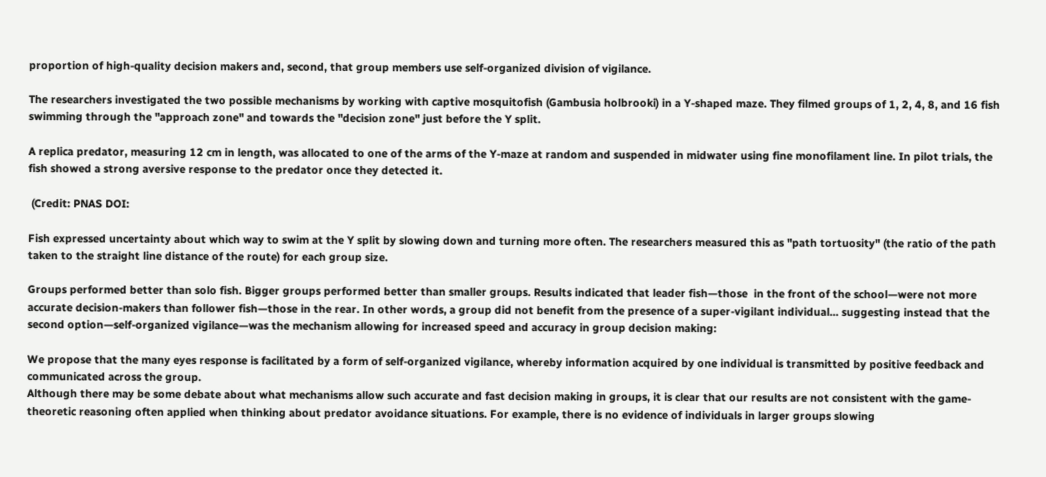proportion of high-quality decision makers and, second, that group members use self-organized division of vigilance.

The researchers investigated the two possible mechanisms by working with captive mosquitofish (Gambusia holbrooki) in a Y-shaped maze. They filmed groups of 1, 2, 4, 8, and 16 fish swimming through the "approach zone" and towards the "decision zone" just before the Y split.

A replica predator, measuring 12 cm in length, was allocated to one of the arms of the Y-maze at random and suspended in midwater using fine monofilament line. In pilot trials, the fish showed a strong aversive response to the predator once they detected it.

 (Credit: PNAS DOI:

Fish expressed uncertainty about which way to swim at the Y split by slowing down and turning more often. The researchers measured this as "path tortuosity" (the ratio of the path taken to the straight line distance of the route) for each group size.

Groups performed better than solo fish. Bigger groups performed better than smaller groups. Results indicated that leader fish—those  in the front of the school—were not more accurate decision-makers than follower fish—those in the rear. In other words, a group did not benefit from the presence of a super-vigilant individual... suggesting instead that the second option—self-organized vigilance—was the mechanism allowing for increased speed and accuracy in group decision making:

We propose that the many eyes response is facilitated by a form of self-organized vigilance, whereby information acquired by one individual is transmitted by positive feedback and communicated across the group.
Although there may be some debate about what mechanisms allow such accurate and fast decision making in groups, it is clear that our results are not consistent with the game-theoretic reasoning often applied when thinking about predator avoidance situations. For example, there is no evidence of individuals in larger groups slowing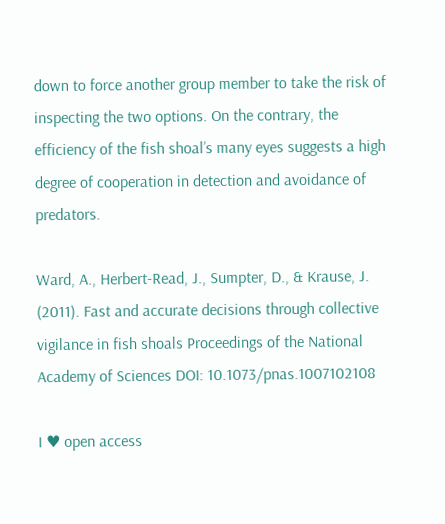down to force another group member to take the risk of inspecting the two options. On the contrary, the efficiency of the fish shoal’s many eyes suggests a high degree of cooperation in detection and avoidance of predators.

Ward, A., Herbert-Read, J., Sumpter, D., & Krause, J. (2011). Fast and accurate decisions through collective vigilance in fish shoals Proceedings of the National Academy of Sciences DOI: 10.1073/pnas.1007102108

I ♥ open access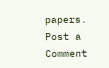papers.
Post a Comment